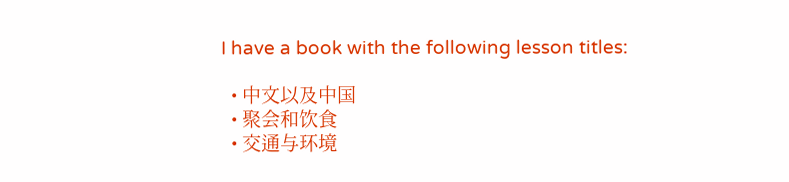I have a book with the following lesson titles:

  • 中文以及中国
  • 聚会和饮食
  • 交通与环境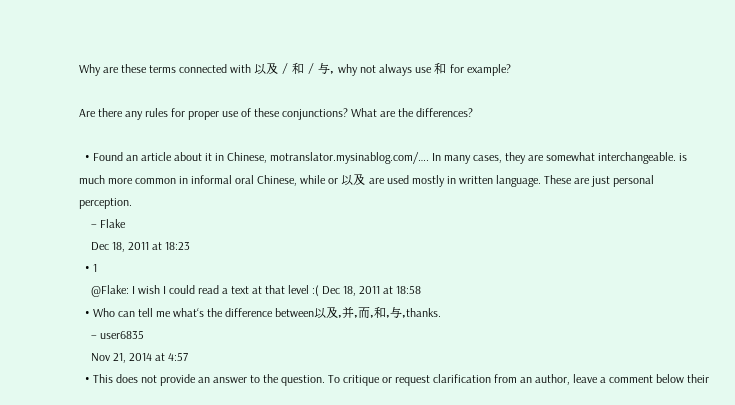Why are these terms connected with 以及 / 和 / 与, why not always use 和 for example?

Are there any rules for proper use of these conjunctions? What are the differences?

  • Found an article about it in Chinese, motranslator.mysinablog.com/…. In many cases, they are somewhat interchangeable. is much more common in informal oral Chinese, while or 以及 are used mostly in written language. These are just personal perception.
    – Flake
    Dec 18, 2011 at 18:23
  • 1
    @Flake: I wish I could read a text at that level :( Dec 18, 2011 at 18:58
  • Who can tell me what‘s the difference between以及,并,而,和,与,thanks.
    – user6835
    Nov 21, 2014 at 4:57
  • This does not provide an answer to the question. To critique or request clarification from an author, leave a comment below their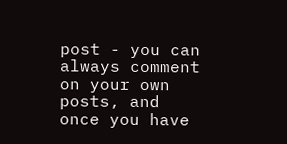post - you can always comment on your own posts, and once you have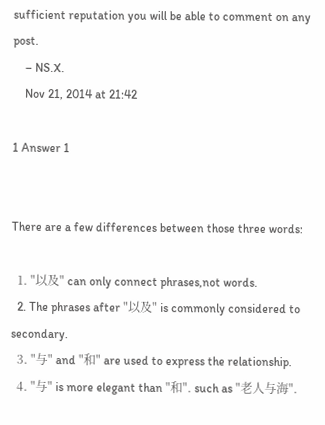sufficient reputation you will be able to comment on any post.
    – NS.X.
    Nov 21, 2014 at 21:42

1 Answer 1


There are a few differences between those three words:

  1. "以及" can only connect phrases,not words.
  2. The phrases after "以及" is commonly considered to secondary.
  3. "与" and "和" are used to express the relationship.
  4. "与" is more elegant than "和". such as "老人与海".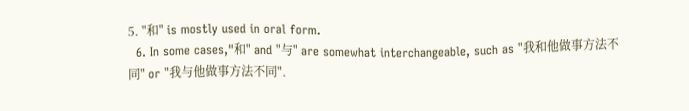5. "和" is mostly used in oral form.
  6. In some cases,"和" and "与" are somewhat interchangeable, such as "我和他做事方法不同" or "我与他做事方法不同".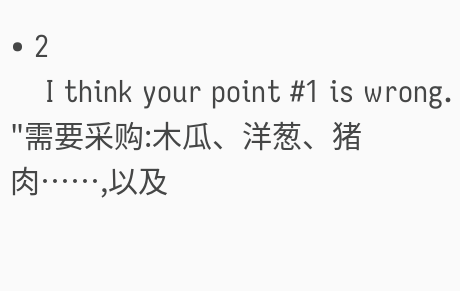• 2
    I think your point #1 is wrong. "需要采购:木瓜、洋葱、猪肉……,以及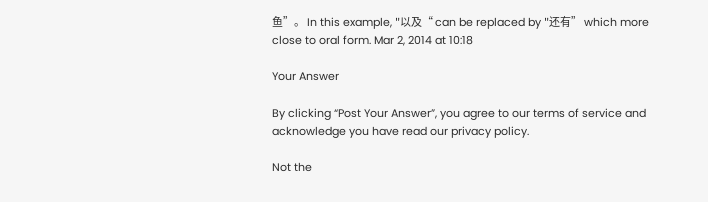鱼”。 In this example, "以及“ can be replaced by "还有” which more close to oral form. Mar 2, 2014 at 10:18

Your Answer

By clicking “Post Your Answer”, you agree to our terms of service and acknowledge you have read our privacy policy.

Not the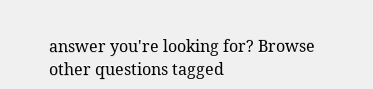answer you're looking for? Browse other questions tagged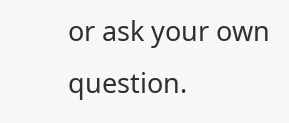or ask your own question.